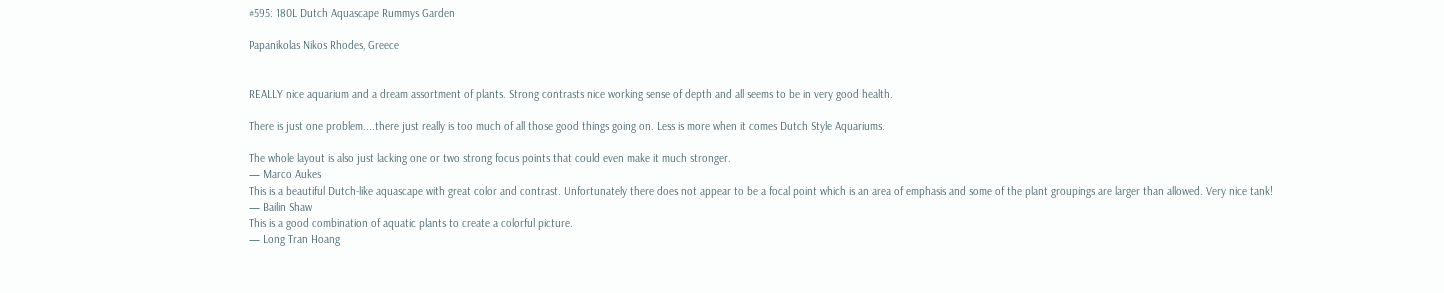#595: 180L Dutch Aquascape Rummys Garden

Papanikolas Nikos Rhodes, Greece


REALLY nice aquarium and a dream assortment of plants. Strong contrasts nice working sense of depth and all seems to be in very good health.

There is just one problem....there just really is too much of all those good things going on. Less is more when it comes Dutch Style Aquariums.

The whole layout is also just lacking one or two strong focus points that could even make it much stronger.
— Marco Aukes
This is a beautiful Dutch-like aquascape with great color and contrast. Unfortunately there does not appear to be a focal point which is an area of emphasis and some of the plant groupings are larger than allowed. Very nice tank!
— Bailin Shaw
This is a good combination of aquatic plants to create a colorful picture.
— Long Tran Hoang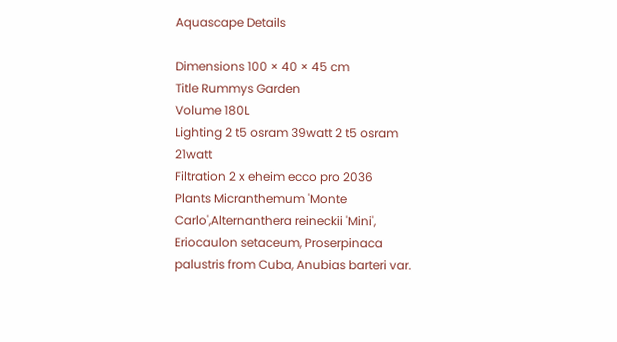Aquascape Details

Dimensions 100 × 40 × 45 cm
Title Rummys Garden
Volume 180L
Lighting 2 t5 osram 39watt 2 t5 osram 21watt
Filtration 2 x eheim ecco pro 2036
Plants Micranthemum 'Monte Carlo',Alternanthera reineckii 'Mini', Eriocaulon setaceum, Proserpinaca palustris from Cuba, Anubias barteri var.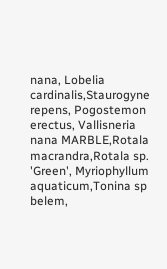nana, Lobelia cardinalis,Staurogyne repens, Pogostemon erectus, Vallisneria nana MARBLE,Rotala macrandra,Rotala sp. 'Green', Myriophyllum aquaticum,Tonina sp belem,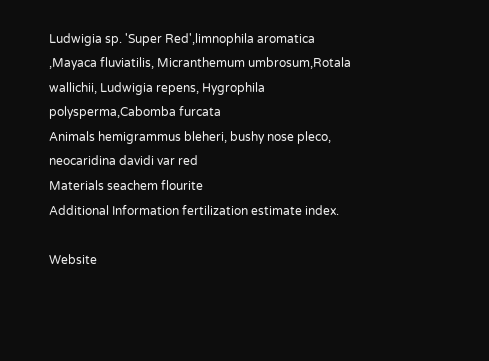Ludwigia sp. 'Super Red',limnophila aromatica ,Mayaca fluviatilis, Micranthemum umbrosum,Rotala wallichii, Ludwigia repens, Hygrophila polysperma,Cabomba furcata
Animals hemigrammus bleheri, bushy nose pleco, neocaridina davidi var red
Materials seachem flourite
Additional Information fertilization estimate index.

Website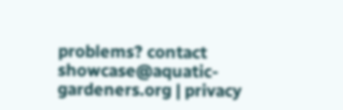problems? contact showcase@aquatic-gardeners.org | privacy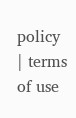policy | terms of use